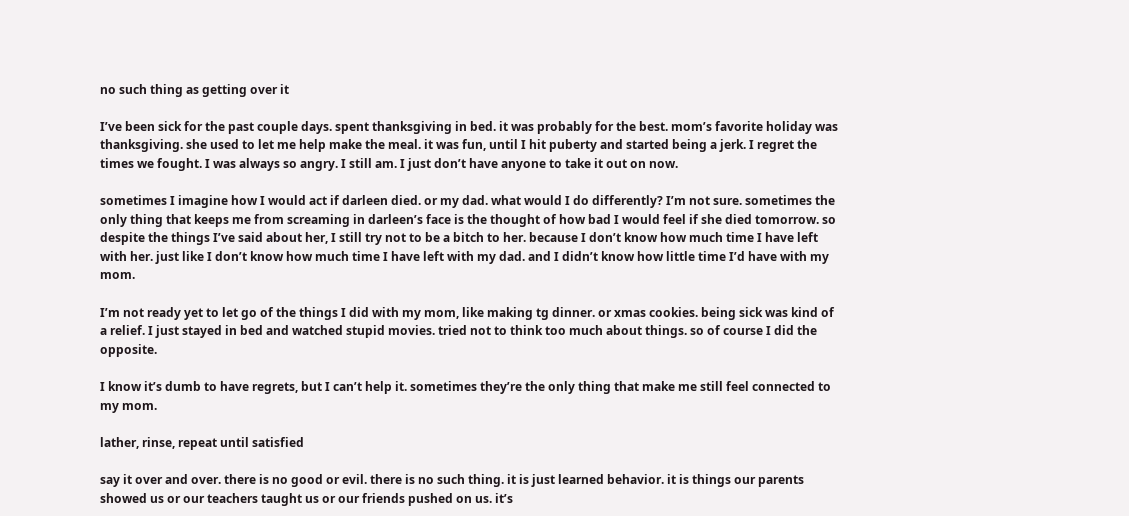no such thing as getting over it

I’ve been sick for the past couple days. spent thanksgiving in bed. it was probably for the best. mom’s favorite holiday was thanksgiving. she used to let me help make the meal. it was fun, until I hit puberty and started being a jerk. I regret the times we fought. I was always so angry. I still am. I just don’t have anyone to take it out on now.

sometimes I imagine how I would act if darleen died. or my dad. what would I do differently? I’m not sure. sometimes the only thing that keeps me from screaming in darleen’s face is the thought of how bad I would feel if she died tomorrow. so despite the things I’ve said about her, I still try not to be a bitch to her. because I don’t know how much time I have left with her. just like I don’t know how much time I have left with my dad. and I didn’t know how little time I’d have with my mom.

I’m not ready yet to let go of the things I did with my mom, like making tg dinner. or xmas cookies. being sick was kind of a relief. I just stayed in bed and watched stupid movies. tried not to think too much about things. so of course I did the opposite.

I know it’s dumb to have regrets, but I can’t help it. sometimes they’re the only thing that make me still feel connected to my mom.

lather, rinse, repeat until satisfied

say it over and over. there is no good or evil. there is no such thing. it is just learned behavior. it is things our parents showed us or our teachers taught us or our friends pushed on us. it’s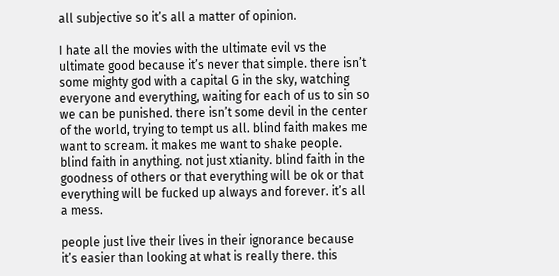all subjective so it’s all a matter of opinion.

I hate all the movies with the ultimate evil vs the ultimate good because it’s never that simple. there isn’t some mighty god with a capital G in the sky, watching everyone and everything, waiting for each of us to sin so we can be punished. there isn’t some devil in the center of the world, trying to tempt us all. blind faith makes me want to scream. it makes me want to shake people. blind faith in anything. not just xtianity. blind faith in the goodness of others or that everything will be ok or that everything will be fucked up always and forever. it’s all a mess.

people just live their lives in their ignorance because it’s easier than looking at what is really there. this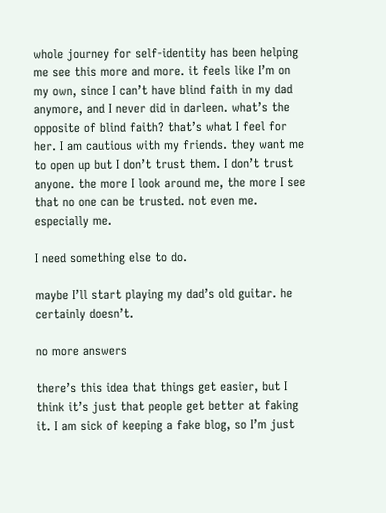whole journey for self-identity has been helping me see this more and more. it feels like I’m on my own, since I can’t have blind faith in my dad anymore, and I never did in darleen. what’s the opposite of blind faith? that’s what I feel for her. I am cautious with my friends. they want me to open up but I don’t trust them. I don’t trust anyone. the more I look around me, the more I see that no one can be trusted. not even me. especially me.

I need something else to do.

maybe I’ll start playing my dad’s old guitar. he certainly doesn’t.

no more answers

there’s this idea that things get easier, but I think it’s just that people get better at faking it. I am sick of keeping a fake blog, so I’m just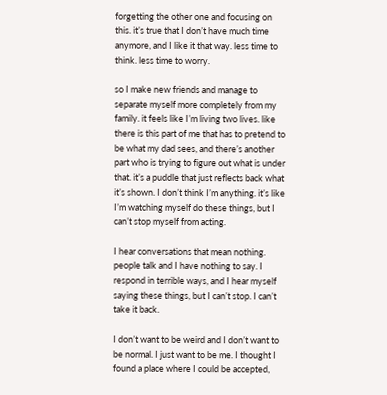forgetting the other one and focusing on this. it’s true that I don’t have much time anymore, and I like it that way. less time to think. less time to worry.

so I make new friends and manage to separate myself more completely from my family. it feels like I’m living two lives. like there is this part of me that has to pretend to be what my dad sees, and there’s another part who is trying to figure out what is under that. it’s a puddle that just reflects back what it’s shown. I don’t think I’m anything. it’s like I’m watching myself do these things, but I can’t stop myself from acting.

I hear conversations that mean nothing. people talk and I have nothing to say. I respond in terrible ways, and I hear myself saying these things, but I can’t stop. I can’t take it back.

I don’t want to be weird and I don’t want to be normal. I just want to be me. I thought I found a place where I could be accepted,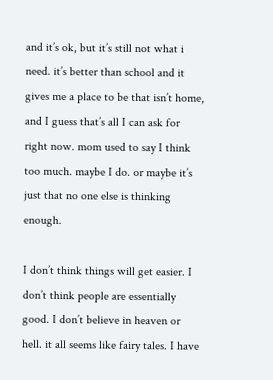and it’s ok, but it’s still not what i need. it’s better than school and it gives me a place to be that isn’t home, and I guess that’s all I can ask for right now. mom used to say I think too much. maybe I do. or maybe it’s just that no one else is thinking enough.

I don’t think things will get easier. I don’t think people are essentially good. I don’t believe in heaven or hell. it all seems like fairy tales. I have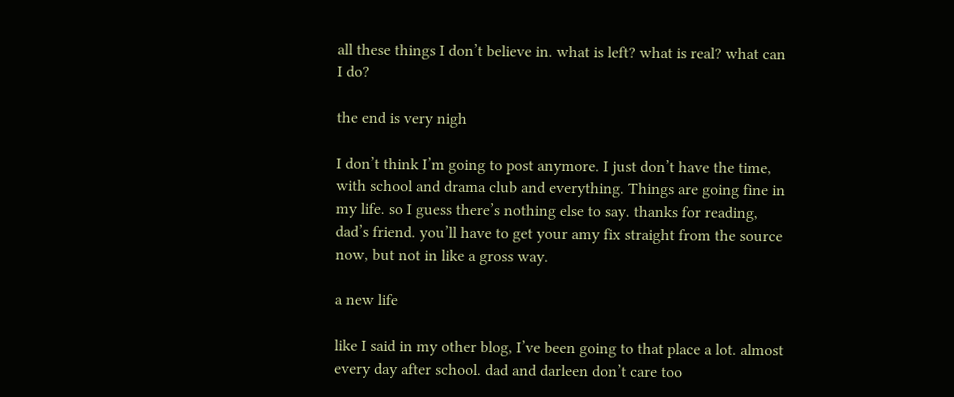all these things I don’t believe in. what is left? what is real? what can I do?

the end is very nigh

I don’t think I’m going to post anymore. I just don’t have the time, with school and drama club and everything. Things are going fine in my life. so I guess there’s nothing else to say. thanks for reading, dad’s friend. you’ll have to get your amy fix straight from the source now, but not in like a gross way.

a new life

like I said in my other blog, I’ve been going to that place a lot. almost every day after school. dad and darleen don’t care too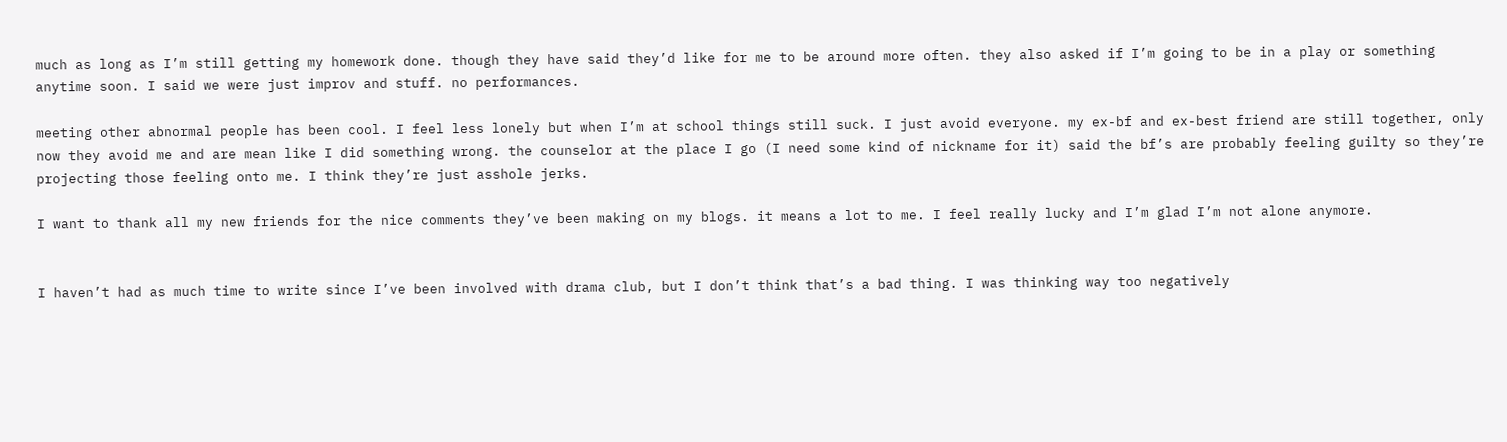much as long as I’m still getting my homework done. though they have said they’d like for me to be around more often. they also asked if I’m going to be in a play or something anytime soon. I said we were just improv and stuff. no performances.

meeting other abnormal people has been cool. I feel less lonely but when I’m at school things still suck. I just avoid everyone. my ex-bf and ex-best friend are still together, only now they avoid me and are mean like I did something wrong. the counselor at the place I go (I need some kind of nickname for it) said the bf’s are probably feeling guilty so they’re projecting those feeling onto me. I think they’re just asshole jerks.

I want to thank all my new friends for the nice comments they’ve been making on my blogs. it means a lot to me. I feel really lucky and I’m glad I’m not alone anymore.


I haven’t had as much time to write since I’ve been involved with drama club, but I don’t think that’s a bad thing. I was thinking way too negatively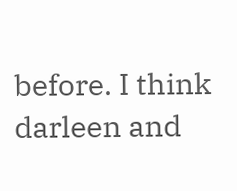before. I think darleen and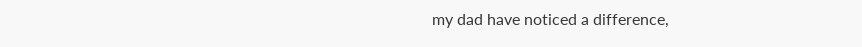my dad have noticed a difference,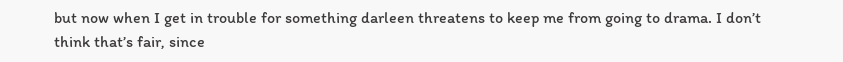but now when I get in trouble for something darleen threatens to keep me from going to drama. I don’t think that’s fair, since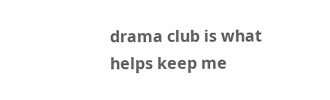drama club is what helps keep me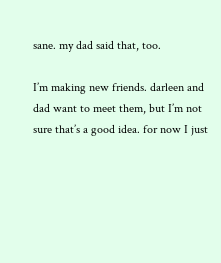sane. my dad said that, too.

I’m making new friends. darleen and dad want to meet them, but I’m not sure that’s a good idea. for now I just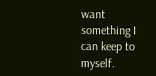want something I can keep to myself.